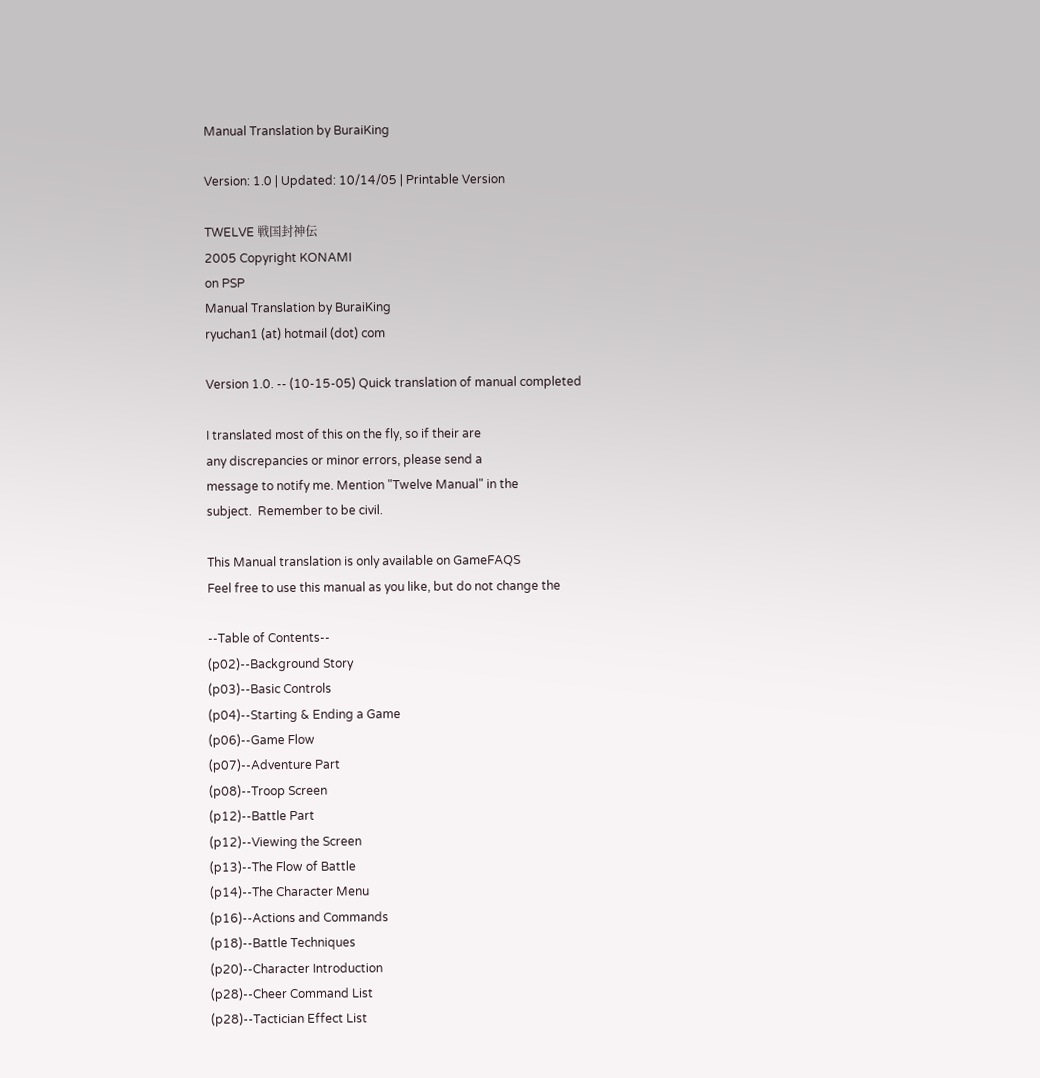Manual Translation by BuraiKing

Version: 1.0 | Updated: 10/14/05 | Printable Version

TWELVE 戦国封神伝
2005 Copyright KONAMI
on PSP
Manual Translation by BuraiKing
ryuchan1 (at) hotmail (dot) com

Version 1.0. -- (10-15-05) Quick translation of manual completed

I translated most of this on the fly, so if their are
any discrepancies or minor errors, please send a
message to notify me. Mention "Twelve Manual" in the
subject.  Remember to be civil.

This Manual translation is only available on GameFAQS
Feel free to use this manual as you like, but do not change the

--Table of Contents--
(p02)--Background Story
(p03)--Basic Controls
(p04)--Starting & Ending a Game
(p06)--Game Flow
(p07)--Adventure Part
(p08)--Troop Screen
(p12)--Battle Part
(p12)--Viewing the Screen
(p13)--The Flow of Battle
(p14)--The Character Menu
(p16)--Actions and Commands
(p18)--Battle Techniques
(p20)--Character Introduction
(p28)--Cheer Command List
(p28)--Tactician Effect List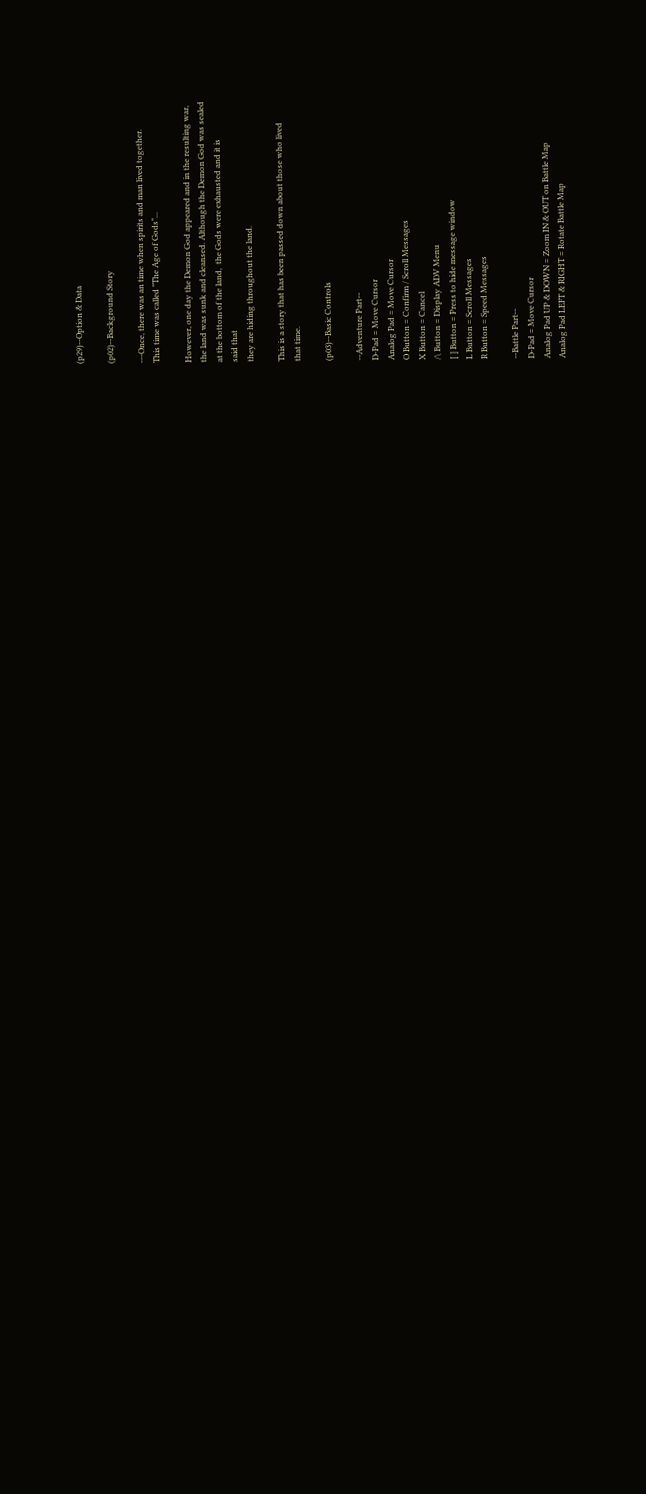(p29)--Option & Data

(p02)--Background Story

---Once, there was an time when spirits and man lived together.
This time was called "The Age of Gods"...

However, one day the Demon God appeared and in the resulting war,
the land was sunk and cleansed. Although the Demon God was sealed
at the bottom of the land,  the Gods were exhausted and it is
said that
they are hiding throughout the land.

This is a story that has been passed down about those who lived
that time.

(p03)--Basic Controls

--Adventure Part--
D-Pad = Move Cursor
Analog Pad = Move Cursor
O Button = Confirm / Scroll Messages
X Button = Cancel
/\ Button = Display ADV Menu
[ ] Button = Press to hide message window
L Button = Scroll Messages
R Button = Speed Messages

--Battle Part--
D-Pad = Move Cursor
Analog Pad UP & DOWN = Zoom IN & OUT on Battle Map
Analog Pad LEFT & RIGHT = Rotate Battle Map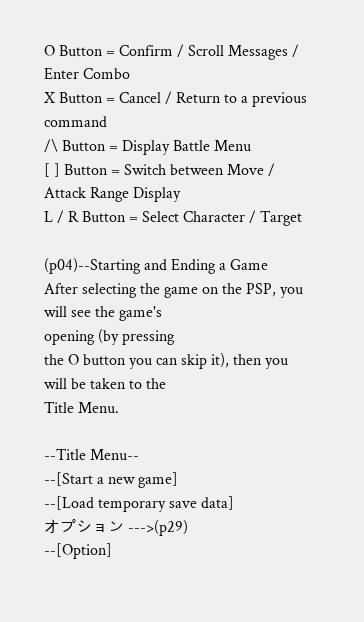O Button = Confirm / Scroll Messages / Enter Combo
X Button = Cancel / Return to a previous command
/\ Button = Display Battle Menu
[ ] Button = Switch between Move / Attack Range Display
L / R Button = Select Character / Target

(p04)--Starting and Ending a Game
After selecting the game on the PSP, you will see the game's
opening (by pressing
the O button you can skip it), then you will be taken to the
Title Menu.

--Title Menu--
--[Start a new game]
--[Load temporary save data]
オプション --->(p29)
--[Option]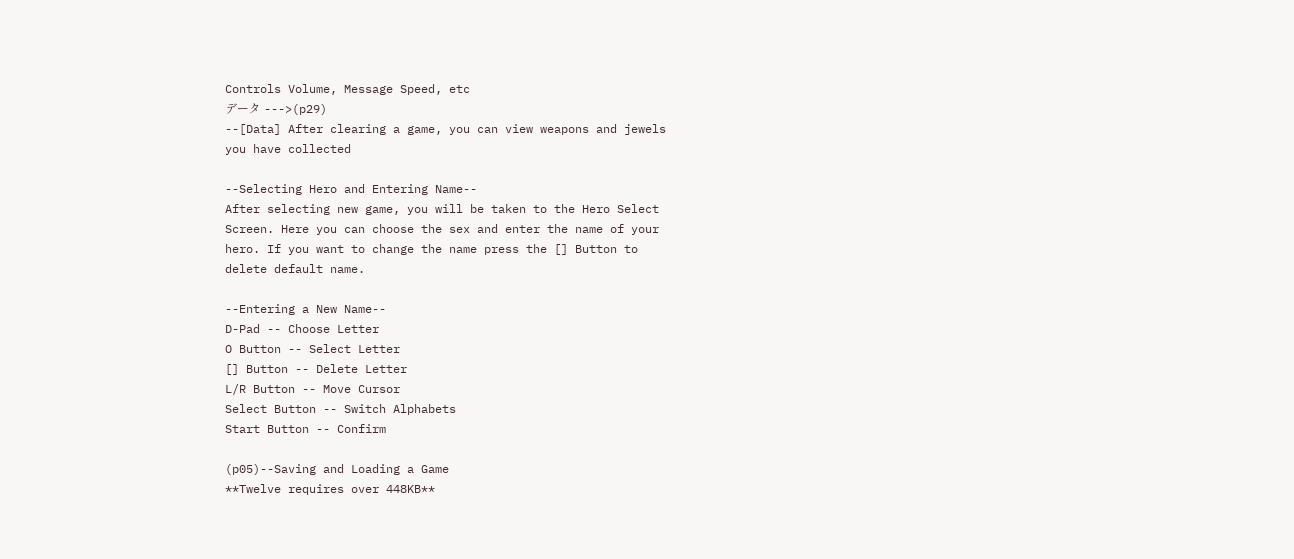Controls Volume, Message Speed, etc
データ --->(p29)
--[Data] After clearing a game, you can view weapons and jewels
you have collected

--Selecting Hero and Entering Name--
After selecting new game, you will be taken to the Hero Select
Screen. Here you can choose the sex and enter the name of your
hero. If you want to change the name press the [] Button to
delete default name.

--Entering a New Name--
D-Pad -- Choose Letter
O Button -- Select Letter
[] Button -- Delete Letter
L/R Button -- Move Cursor
Select Button -- Switch Alphabets
Start Button -- Confirm

(p05)--Saving and Loading a Game
**Twelve requires over 448KB**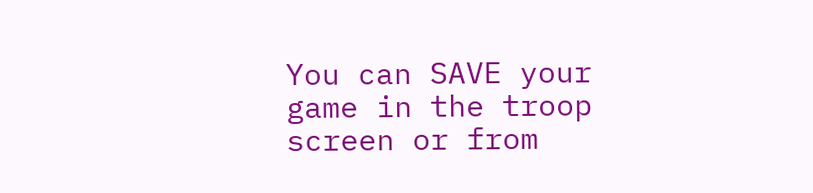You can SAVE your game in the troop screen or from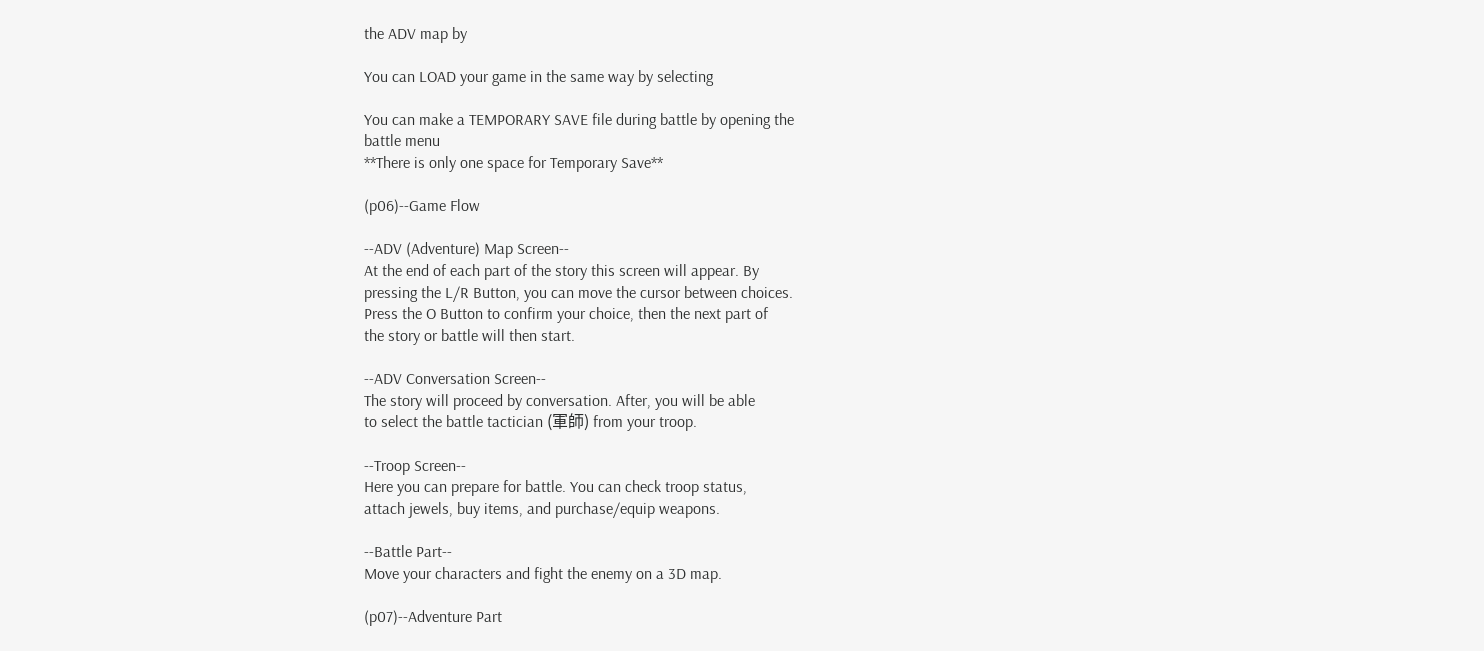the ADV map by

You can LOAD your game in the same way by selecting

You can make a TEMPORARY SAVE file during battle by opening the
battle menu
**There is only one space for Temporary Save**

(p06)--Game Flow

--ADV (Adventure) Map Screen--
At the end of each part of the story this screen will appear. By
pressing the L/R Button, you can move the cursor between choices.
Press the O Button to confirm your choice, then the next part of
the story or battle will then start.

--ADV Conversation Screen--
The story will proceed by conversation. After, you will be able
to select the battle tactician (軍師) from your troop.

--Troop Screen--
Here you can prepare for battle. You can check troop status,
attach jewels, buy items, and purchase/equip weapons.

--Battle Part--
Move your characters and fight the enemy on a 3D map.

(p07)--Adventure Part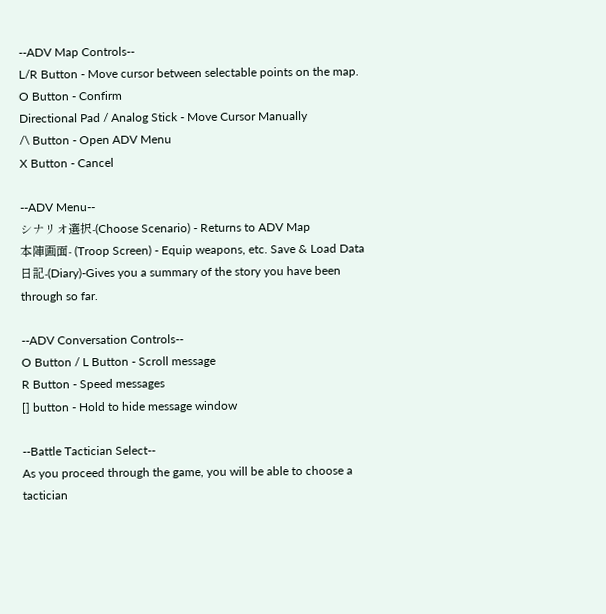--ADV Map Controls--
L/R Button - Move cursor between selectable points on the map.
O Button - Confirm
Directional Pad / Analog Stick - Move Cursor Manually
/\ Button - Open ADV Menu
X Button - Cancel

--ADV Menu--
シナリオ選択-(Choose Scenario) - Returns to ADV Map
本陣画面- (Troop Screen) - Equip weapons, etc. Save & Load Data
日記-(Diary)-Gives you a summary of the story you have been
through so far.

--ADV Conversation Controls--
O Button / L Button - Scroll message
R Button - Speed messages
[] button - Hold to hide message window

--Battle Tactician Select--
As you proceed through the game, you will be able to choose a
tactician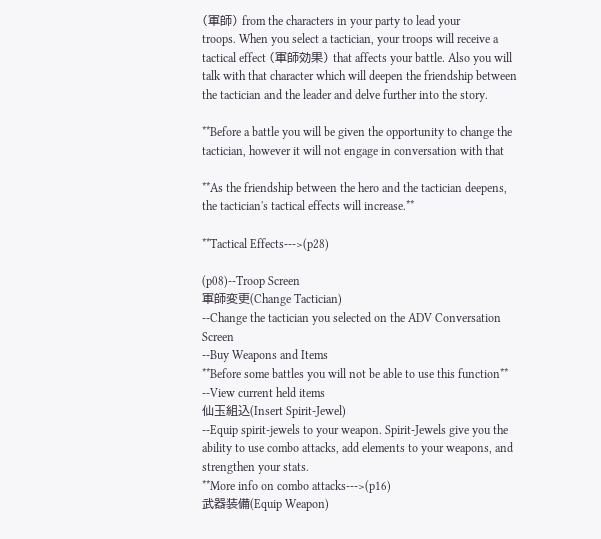(軍師) from the characters in your party to lead your
troops. When you select a tactician, your troops will receive a
tactical effect (軍師効果) that affects your battle. Also you will
talk with that character which will deepen the friendship between
the tactician and the leader and delve further into the story.

**Before a battle you will be given the opportunity to change the
tactician, however it will not engage in conversation with that

**As the friendship between the hero and the tactician deepens,
the tactician's tactical effects will increase.**

**Tactical Effects--->(p28)

(p08)--Troop Screen
軍師変更(Change Tactician)
--Change the tactician you selected on the ADV Conversation Screen
--Buy Weapons and Items
**Before some battles you will not be able to use this function**
--View current held items
仙玉組込(Insert Spirit-Jewel)
--Equip spirit-jewels to your weapon. Spirit-Jewels give you the
ability to use combo attacks, add elements to your weapons, and
strengthen your stats.
**More info on combo attacks--->(p16)
武器装備(Equip Weapon)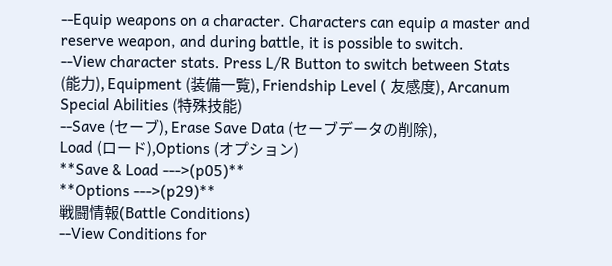--Equip weapons on a character. Characters can equip a master and
reserve weapon, and during battle, it is possible to switch.
--View character stats. Press L/R Button to switch between Stats
(能力), Equipment (装備一覧), Friendship Level ( 友感度), Arcanum
Special Abilities (特殊技能)
--Save (セーブ), Erase Save Data (セーブデータの削除),
Load (ロード),Options (オプション)
**Save & Load --->(p05)**
**Options --->(p29)**
戦闘情報(Battle Conditions)
--View Conditions for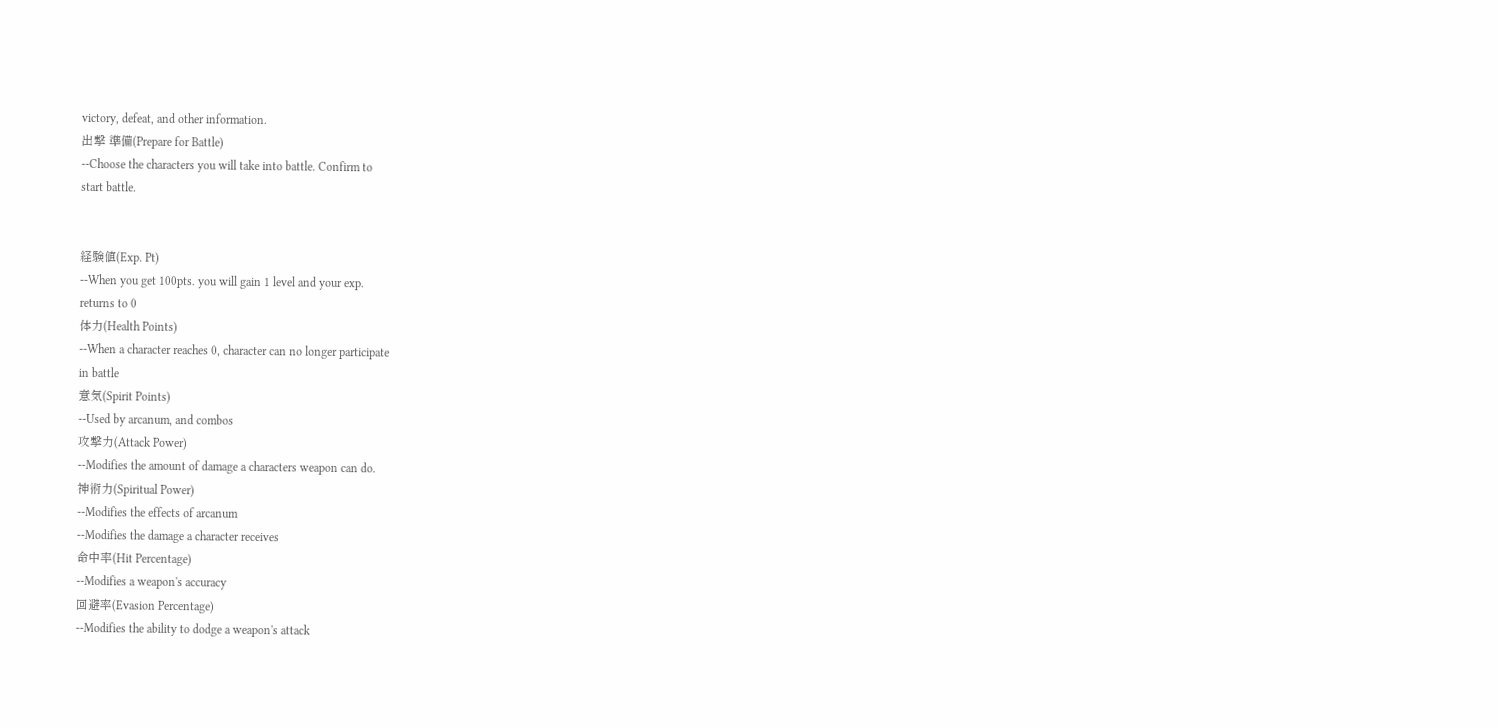victory, defeat, and other information.
出撃 準備(Prepare for Battle)
--Choose the characters you will take into battle. Confirm to
start battle.


経験値(Exp. Pt)
--When you get 100pts. you will gain 1 level and your exp.
returns to 0
体力(Health Points)
--When a character reaches 0, character can no longer participate
in battle
意気(Spirit Points)
--Used by arcanum, and combos
攻撃力(Attack Power)
--Modifies the amount of damage a characters weapon can do.
神術力(Spiritual Power)
--Modifies the effects of arcanum
--Modifies the damage a character receives
命中率(Hit Percentage)
--Modifies a weapon's accuracy
回避率(Evasion Percentage)
--Modifies the ability to dodge a weapon's attack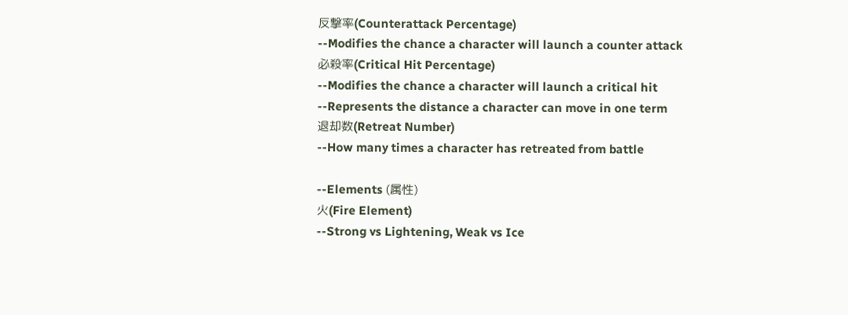反撃率(Counterattack Percentage)
--Modifies the chance a character will launch a counter attack
必殺率(Critical Hit Percentage)
--Modifies the chance a character will launch a critical hit
--Represents the distance a character can move in one term
退却数(Retreat Number)
--How many times a character has retreated from battle

--Elements (属性)
火(Fire Element)
--Strong vs Lightening, Weak vs Ice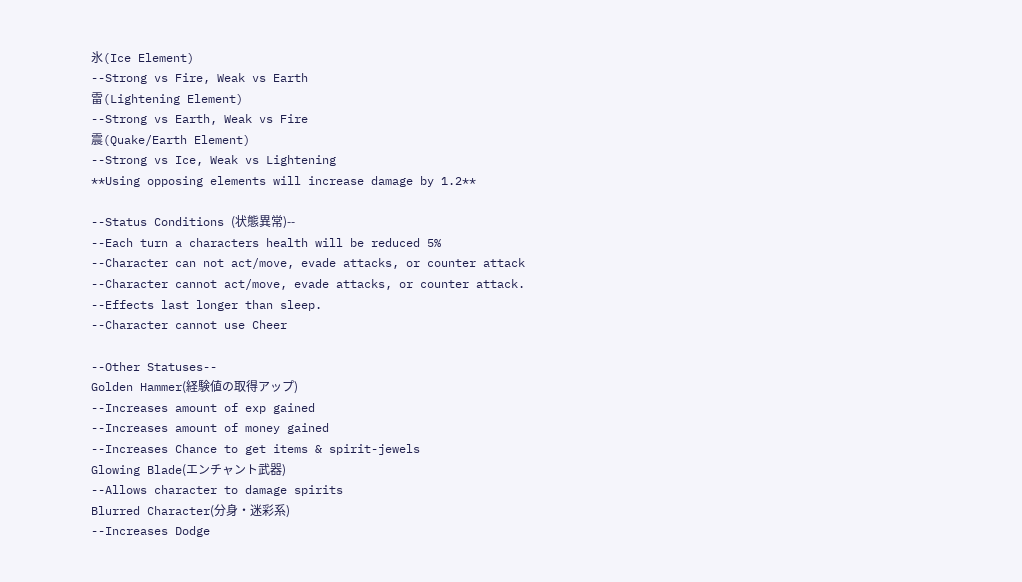氷(Ice Element)
--Strong vs Fire, Weak vs Earth
雷(Lightening Element)
--Strong vs Earth, Weak vs Fire
震(Quake/Earth Element)
--Strong vs Ice, Weak vs Lightening
**Using opposing elements will increase damage by 1.2**

--Status Conditions (状態異常)--
--Each turn a characters health will be reduced 5%
--Character can not act/move, evade attacks, or counter attack
--Character cannot act/move, evade attacks, or counter attack.
--Effects last longer than sleep.
--Character cannot use Cheer

--Other Statuses--
Golden Hammer(経験値の取得アップ)
--Increases amount of exp gained
--Increases amount of money gained
--Increases Chance to get items & spirit-jewels
Glowing Blade(エンチャント武器)
--Allows character to damage spirits
Blurred Character(分身・迷彩系)
--Increases Dodge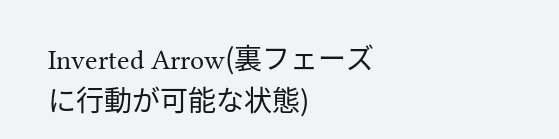Inverted Arrow(裏フェーズに行動が可能な状態)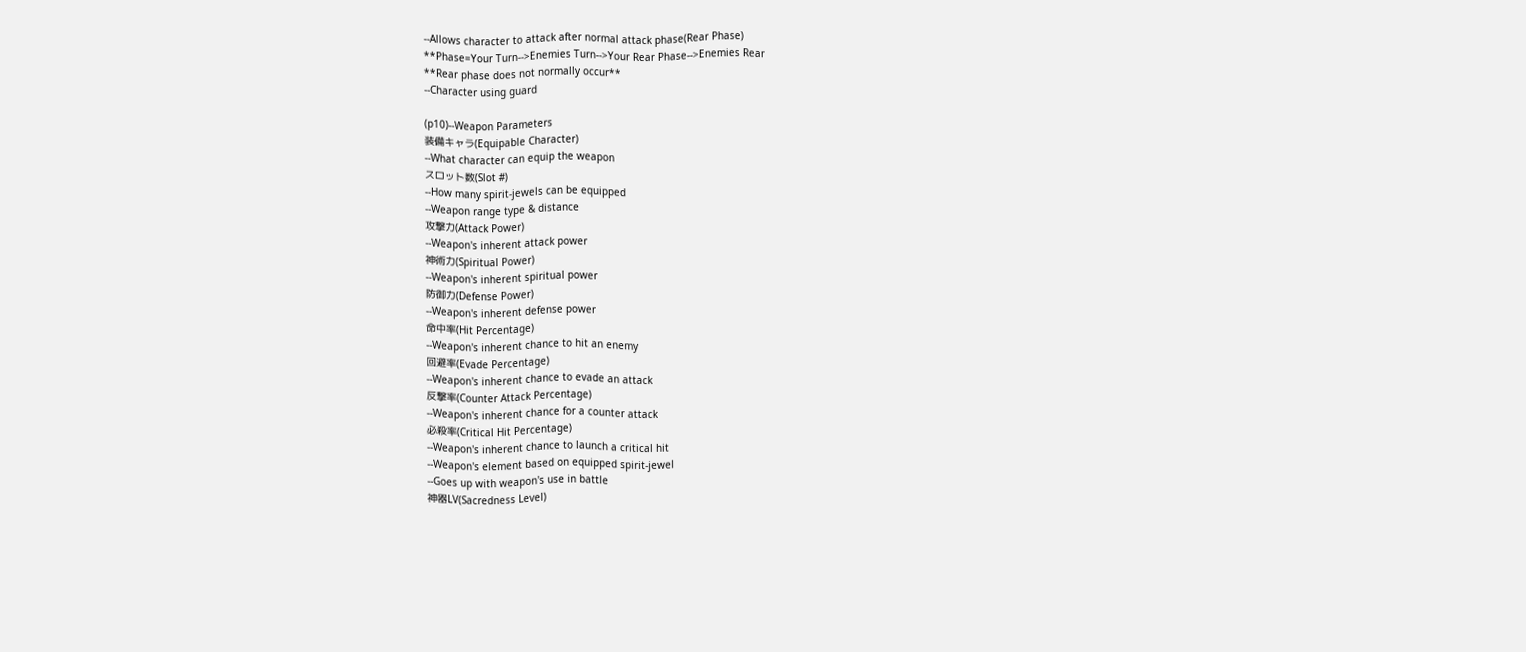--Allows character to attack after normal attack phase(Rear Phase)
**Phase=Your Turn-->Enemies Turn-->Your Rear Phase-->Enemies Rear
**Rear phase does not normally occur**
--Character using guard

(p10)--Weapon Parameters
装備キャラ(Equipable Character)
--What character can equip the weapon
スロット数(Slot #)
--How many spirit-jewels can be equipped
--Weapon range type & distance
攻撃力(Attack Power)
--Weapon's inherent attack power
神術力(Spiritual Power)
--Weapon's inherent spiritual power
防御力(Defense Power)
--Weapon's inherent defense power
命中率(Hit Percentage)
--Weapon's inherent chance to hit an enemy
回避率(Evade Percentage)
--Weapon's inherent chance to evade an attack
反撃率(Counter Attack Percentage)
--Weapon's inherent chance for a counter attack
必殺率(Critical Hit Percentage)
--Weapon's inherent chance to launch a critical hit
--Weapon's element based on equipped spirit-jewel
--Goes up with weapon's use in battle
神器LV(Sacredness Level)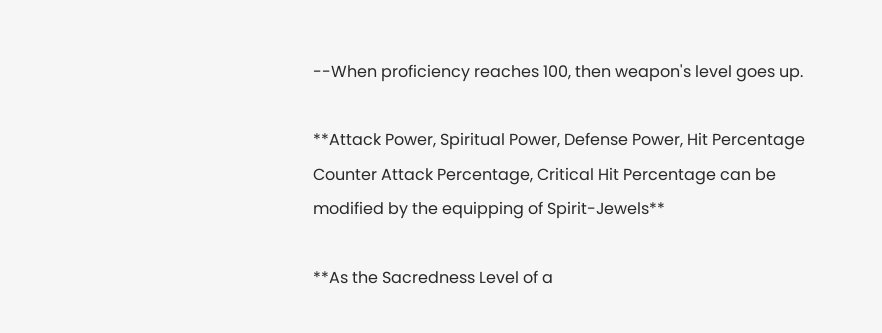--When proficiency reaches 100, then weapon's level goes up.

**Attack Power, Spiritual Power, Defense Power, Hit Percentage
Counter Attack Percentage, Critical Hit Percentage can be
modified by the equipping of Spirit-Jewels**

**As the Sacredness Level of a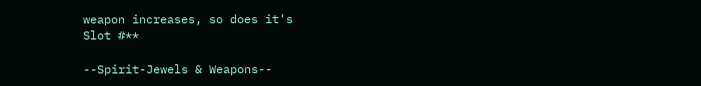weapon increases, so does it's
Slot #**

--Spirit-Jewels & Weapons--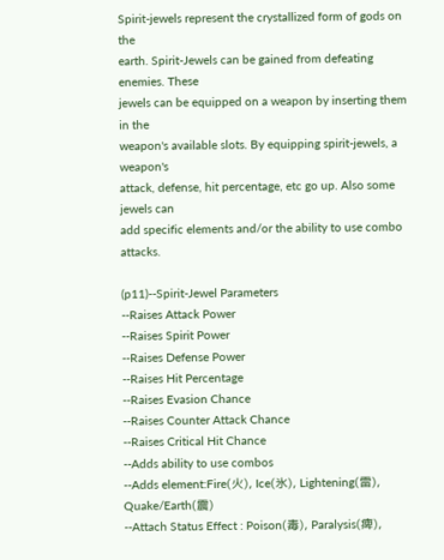Spirit-jewels represent the crystallized form of gods on the
earth. Spirit-Jewels can be gained from defeating enemies. These
jewels can be equipped on a weapon by inserting them in the
weapon's available slots. By equipping spirit-jewels, a weapon's
attack, defense, hit percentage, etc go up. Also some jewels can
add specific elements and/or the ability to use combo attacks.

(p11)--Spirit-Jewel Parameters
--Raises Attack Power
--Raises Spirit Power
--Raises Defense Power
--Raises Hit Percentage
--Raises Evasion Chance
--Raises Counter Attack Chance
--Raises Critical Hit Chance
--Adds ability to use combos
--Adds element:Fire(火), Ice(氷), Lightening(雷), Quake/Earth(震)
--Attach Status Effect : Poison(毒), Paralysis(痺),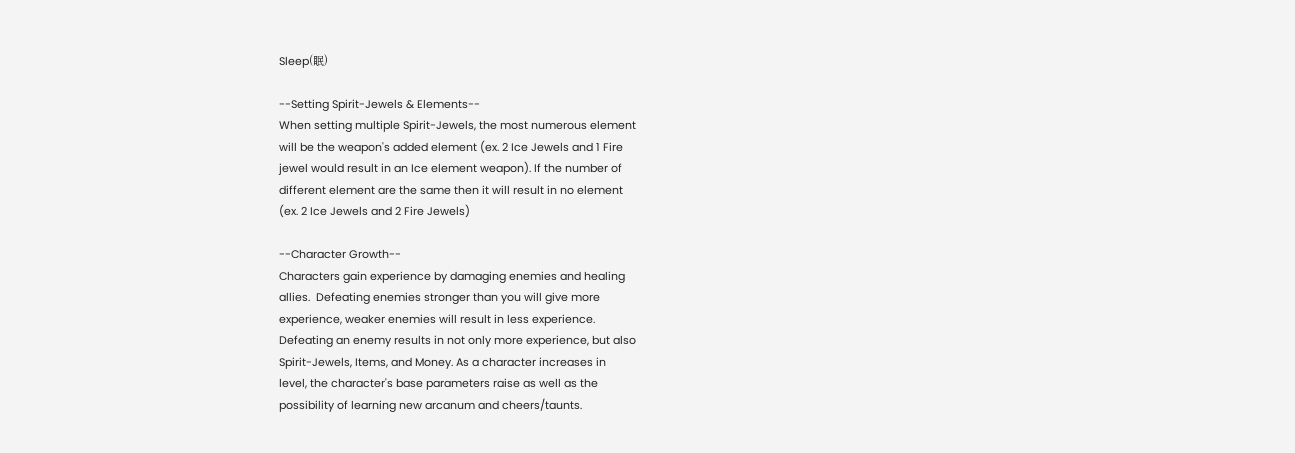Sleep(眠)

--Setting Spirit-Jewels & Elements--
When setting multiple Spirit-Jewels, the most numerous element
will be the weapon's added element (ex. 2 Ice Jewels and 1 Fire
jewel would result in an Ice element weapon). If the number of
different element are the same then it will result in no element
(ex. 2 Ice Jewels and 2 Fire Jewels)

--Character Growth--
Characters gain experience by damaging enemies and healing
allies.  Defeating enemies stronger than you will give more
experience, weaker enemies will result in less experience.
Defeating an enemy results in not only more experience, but also
Spirit-Jewels, Items, and Money. As a character increases in
level, the character's base parameters raise as well as the
possibility of learning new arcanum and cheers/taunts.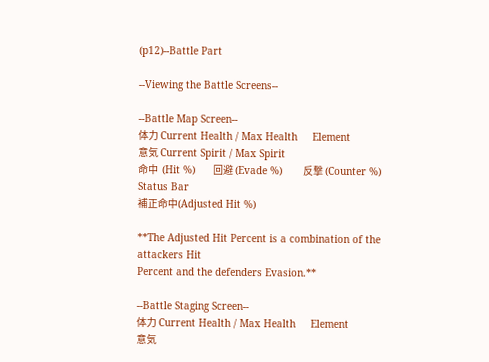(p12)--Battle Part

--Viewing the Battle Screens--

--Battle Map Screen--
体力 Current Health / Max Health     Element
意気 Current Spirit / Max Spirit
命中  (Hit %)      回避 (Evade %)       反撃 (Counter %)
Status Bar
補正命中(Adjusted Hit %)

**The Adjusted Hit Percent is a combination of the attackers Hit
Percent and the defenders Evasion.**

--Battle Staging Screen--
体力 Current Health / Max Health     Element
意気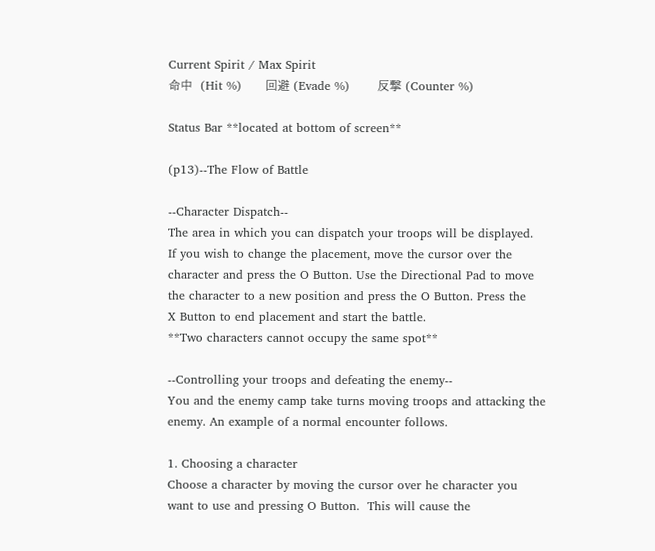Current Spirit / Max Spirit
命中  (Hit %)      回避 (Evade %)       反撃 (Counter %)

Status Bar **located at bottom of screen**

(p13)--The Flow of Battle

--Character Dispatch--
The area in which you can dispatch your troops will be displayed.
If you wish to change the placement, move the cursor over the
character and press the O Button. Use the Directional Pad to move
the character to a new position and press the O Button. Press the
X Button to end placement and start the battle.
**Two characters cannot occupy the same spot**

--Controlling your troops and defeating the enemy--
You and the enemy camp take turns moving troops and attacking the
enemy. An example of a normal encounter follows.

1. Choosing a character
Choose a character by moving the cursor over he character you
want to use and pressing O Button.  This will cause the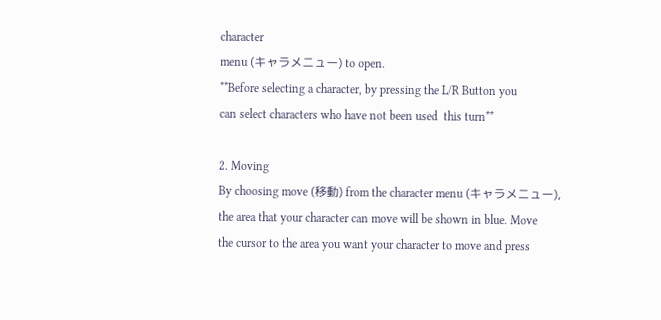character
menu (キャラメニュー) to open.
**Before selecting a character, by pressing the L/R Button you
can select characters who have not been used  this turn**

2. Moving
By choosing move (移動) from the character menu (キャラメニュー),
the area that your character can move will be shown in blue. Move
the cursor to the area you want your character to move and press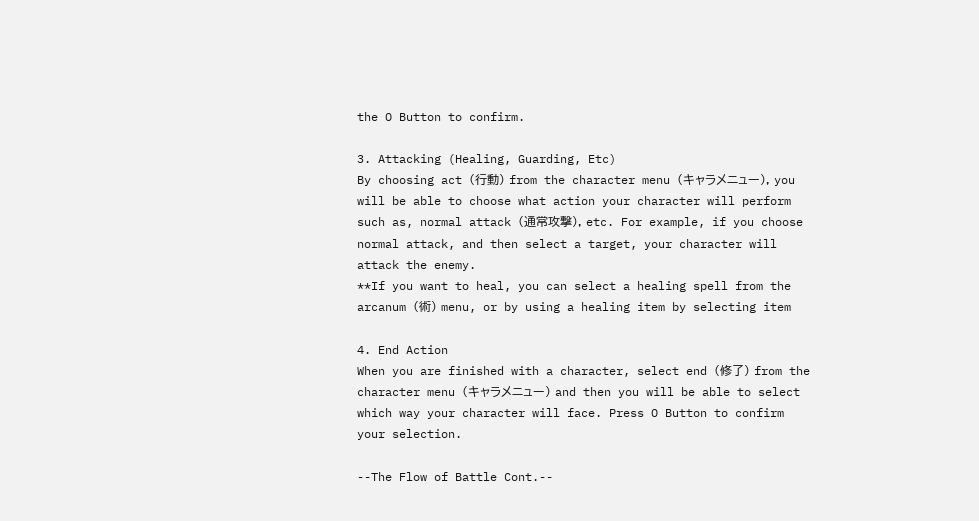the O Button to confirm.

3. Attacking (Healing, Guarding, Etc)
By choosing act (行動) from the character menu (キャラメニュー), you
will be able to choose what action your character will perform
such as, normal attack (通常攻撃), etc. For example, if you choose
normal attack, and then select a target, your character will
attack the enemy.
**If you want to heal, you can select a healing spell from the
arcanum (術) menu, or by using a healing item by selecting item

4. End Action
When you are finished with a character, select end (修了) from the
character menu (キャラメニュー) and then you will be able to select
which way your character will face. Press O Button to confirm
your selection.

--The Flow of Battle Cont.--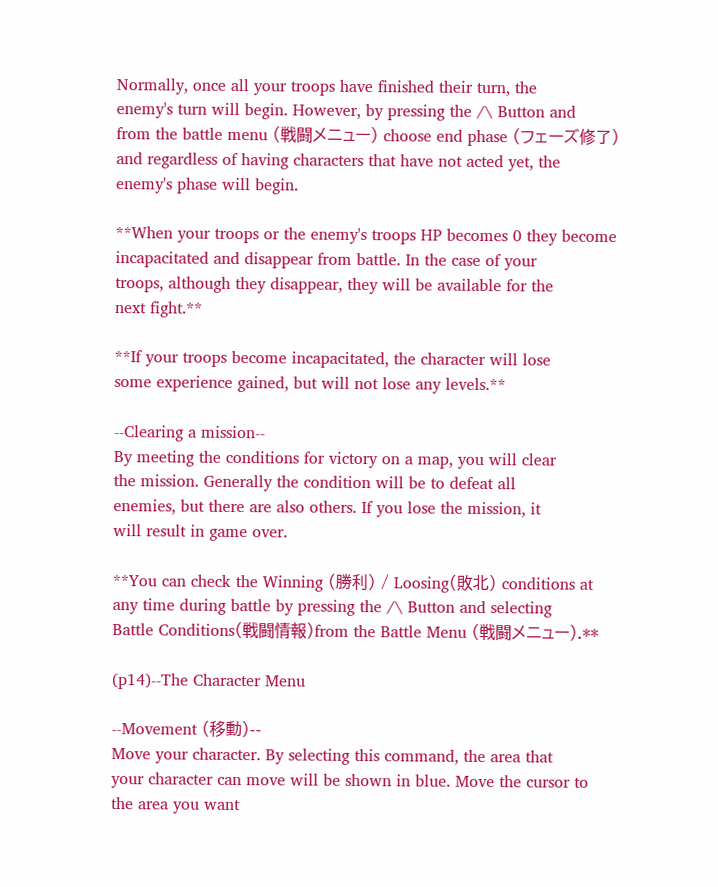Normally, once all your troops have finished their turn, the
enemy's turn will begin. However, by pressing the /\ Button and
from the battle menu (戦闘メニュー) choose end phase (フェーズ修了)
and regardless of having characters that have not acted yet, the
enemy's phase will begin.

**When your troops or the enemy's troops HP becomes 0 they become
incapacitated and disappear from battle. In the case of your
troops, although they disappear, they will be available for the
next fight.**

**If your troops become incapacitated, the character will lose
some experience gained, but will not lose any levels.**

--Clearing a mission--
By meeting the conditions for victory on a map, you will clear
the mission. Generally the condition will be to defeat all
enemies, but there are also others. If you lose the mission, it
will result in game over.

**You can check the Winning (勝利) / Loosing(敗北) conditions at
any time during battle by pressing the /\ Button and selecting
Battle Conditions(戦闘情報)from the Battle Menu (戦闘メニュー).**

(p14)--The Character Menu

--Movement (移動)--
Move your character. By selecting this command, the area that
your character can move will be shown in blue. Move the cursor to
the area you want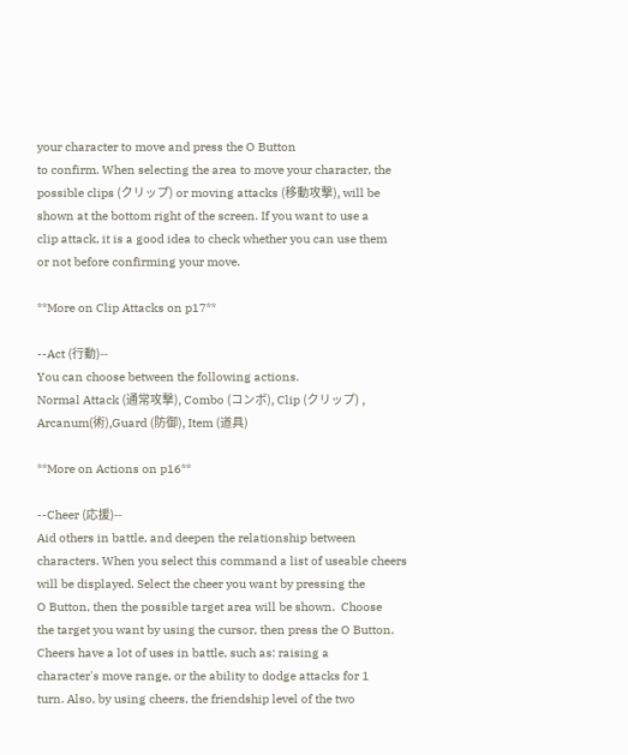your character to move and press the O Button
to confirm. When selecting the area to move your character, the
possible clips (クリップ) or moving attacks (移動攻撃), will be
shown at the bottom right of the screen. If you want to use a
clip attack, it is a good idea to check whether you can use them
or not before confirming your move.

**More on Clip Attacks on p17**

--Act (行動)--
You can choose between the following actions.
Normal Attack (通常攻撃), Combo (コンボ), Clip (クリップ) ,
Arcanum(術),Guard (防御), Item (道具)

**More on Actions on p16**

--Cheer (応援)--
Aid others in battle, and deepen the relationship between
characters. When you select this command a list of useable cheers
will be displayed. Select the cheer you want by pressing the
O Button, then the possible target area will be shown.  Choose
the target you want by using the cursor, then press the O Button.
Cheers have a lot of uses in battle, such as: raising a
character's move range, or the ability to dodge attacks for 1
turn. Also, by using cheers, the friendship level of the two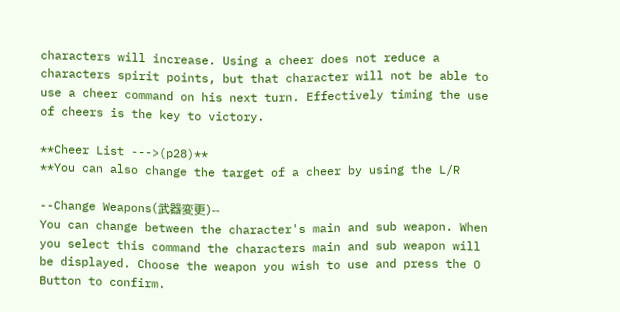characters will increase. Using a cheer does not reduce a
characters spirit points, but that character will not be able to
use a cheer command on his next turn. Effectively timing the use
of cheers is the key to victory.

**Cheer List --->(p28)**
**You can also change the target of a cheer by using the L/R

--Change Weapons(武器変更)--
You can change between the character's main and sub weapon. When
you select this command the characters main and sub weapon will
be displayed. Choose the weapon you wish to use and press the O
Button to confirm.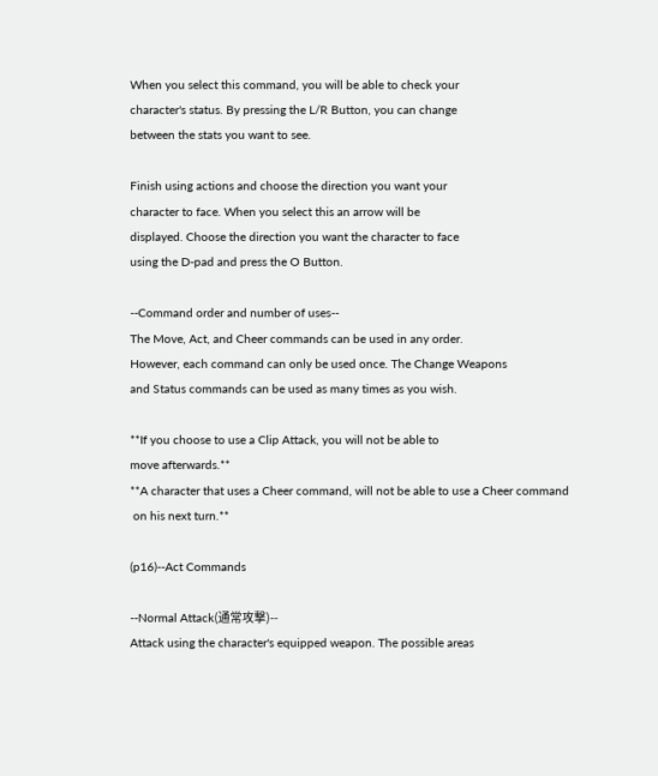When you select this command, you will be able to check your
character's status. By pressing the L/R Button, you can change
between the stats you want to see.

Finish using actions and choose the direction you want your
character to face. When you select this an arrow will be
displayed. Choose the direction you want the character to face
using the D-pad and press the O Button.

--Command order and number of uses--
The Move, Act, and Cheer commands can be used in any order.
However, each command can only be used once. The Change Weapons
and Status commands can be used as many times as you wish.

**If you choose to use a Clip Attack, you will not be able to
move afterwards.**
**A character that uses a Cheer command, will not be able to use a Cheer command
 on his next turn.**

(p16)--Act Commands

--Normal Attack(通常攻撃)--
Attack using the character's equipped weapon. The possible areas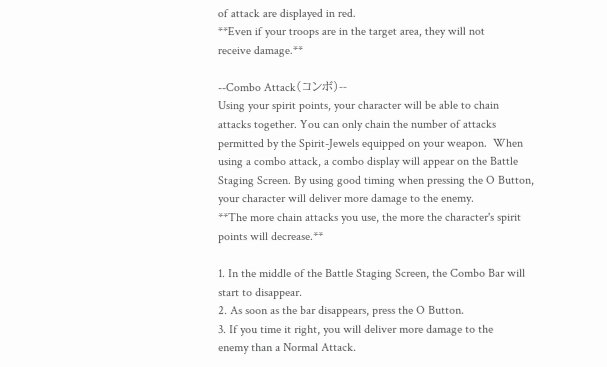of attack are displayed in red.
**Even if your troops are in the target area, they will not
receive damage.**

--Combo Attack(コンボ)--
Using your spirit points, your character will be able to chain
attacks together. You can only chain the number of attacks
permitted by the Spirit-Jewels equipped on your weapon.  When
using a combo attack, a combo display will appear on the Battle
Staging Screen. By using good timing when pressing the O Button,
your character will deliver more damage to the enemy.
**The more chain attacks you use, the more the character's spirit
points will decrease.**

1. In the middle of the Battle Staging Screen, the Combo Bar will
start to disappear.
2. As soon as the bar disappears, press the O Button.
3. If you time it right, you will deliver more damage to the
enemy than a Normal Attack.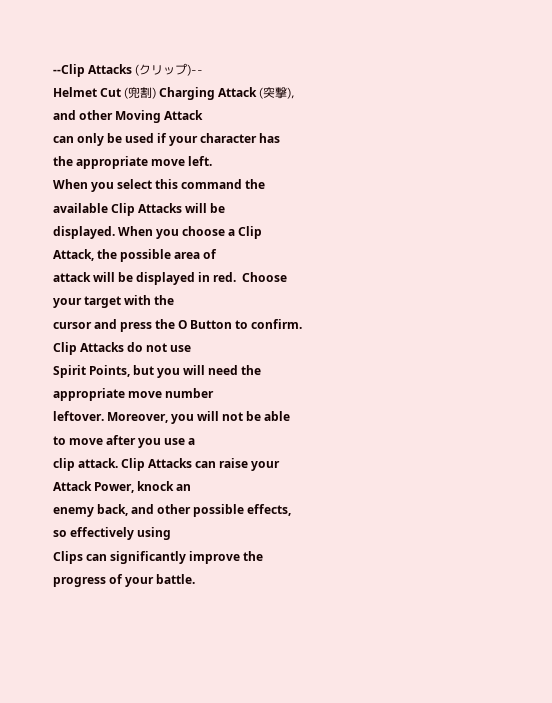--Clip Attacks (クリップ)--
Helmet Cut (兜割) Charging Attack (突撃), and other Moving Attack
can only be used if your character has the appropriate move left.
When you select this command the available Clip Attacks will be
displayed. When you choose a Clip Attack, the possible area of
attack will be displayed in red.  Choose your target with the
cursor and press the O Button to confirm. Clip Attacks do not use
Spirit Points, but you will need the appropriate move number
leftover. Moreover, you will not be able to move after you use a
clip attack. Clip Attacks can raise your Attack Power, knock an
enemy back, and other possible effects, so effectively using
Clips can significantly improve the progress of your battle.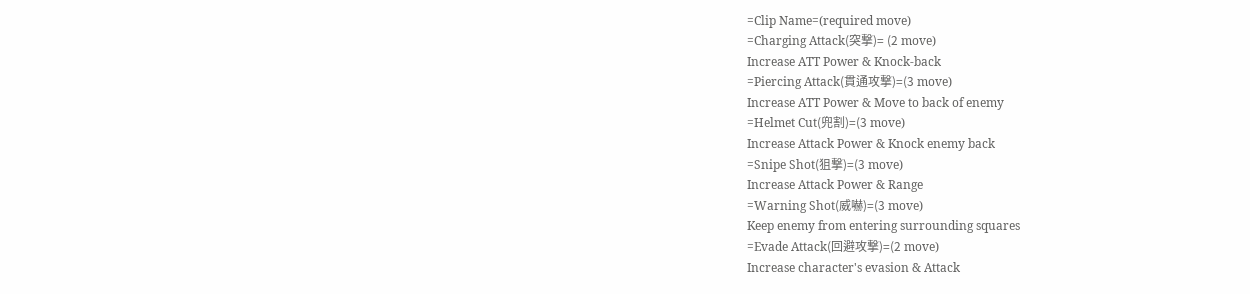=Clip Name=(required move)
=Charging Attack(突撃)= (2 move)
Increase ATT Power & Knock-back
=Piercing Attack(貫通攻撃)=(3 move)
Increase ATT Power & Move to back of enemy
=Helmet Cut(兜割)=(3 move)
Increase Attack Power & Knock enemy back
=Snipe Shot(狙撃)=(3 move)
Increase Attack Power & Range
=Warning Shot(威嚇)=(3 move)
Keep enemy from entering surrounding squares
=Evade Attack(回避攻撃)=(2 move)
Increase character's evasion & Attack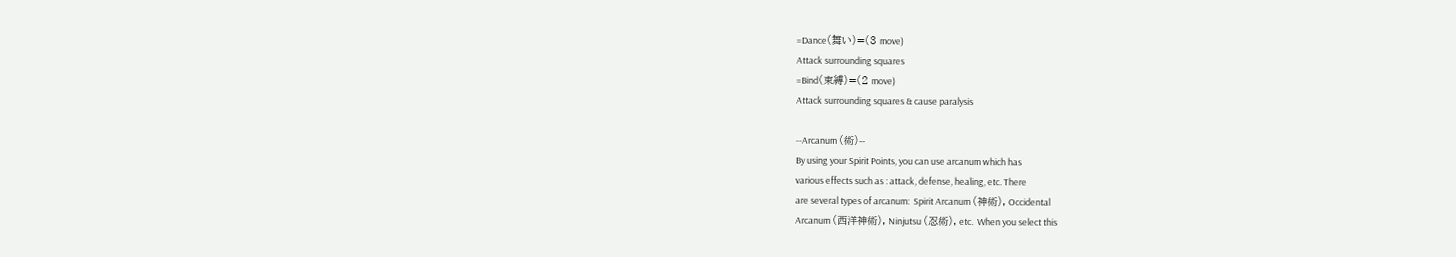=Dance(舞い)=(3 move)
Attack surrounding squares
=Bind(束縛)=(2 move)
Attack surrounding squares & cause paralysis

--Arcanum (術)--
By using your Spirit Points, you can use arcanum which has
various effects such as : attack, defense, healing, etc. There
are several types of arcanum:  Spirit Arcanum (神術), Occidental
Arcanum (西洋神術), Ninjutsu (忍術), etc.  When you select this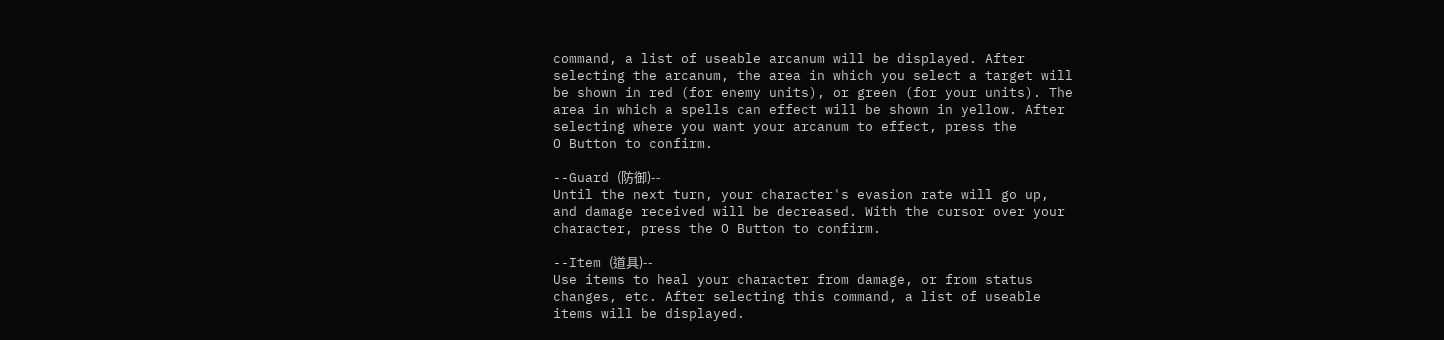command, a list of useable arcanum will be displayed. After
selecting the arcanum, the area in which you select a target will
be shown in red (for enemy units), or green (for your units). The
area in which a spells can effect will be shown in yellow. After
selecting where you want your arcanum to effect, press the
O Button to confirm.

--Guard (防御)--
Until the next turn, your character's evasion rate will go up,
and damage received will be decreased. With the cursor over your
character, press the O Button to confirm.

--Item (道具)--
Use items to heal your character from damage, or from status
changes, etc. After selecting this command, a list of useable
items will be displayed.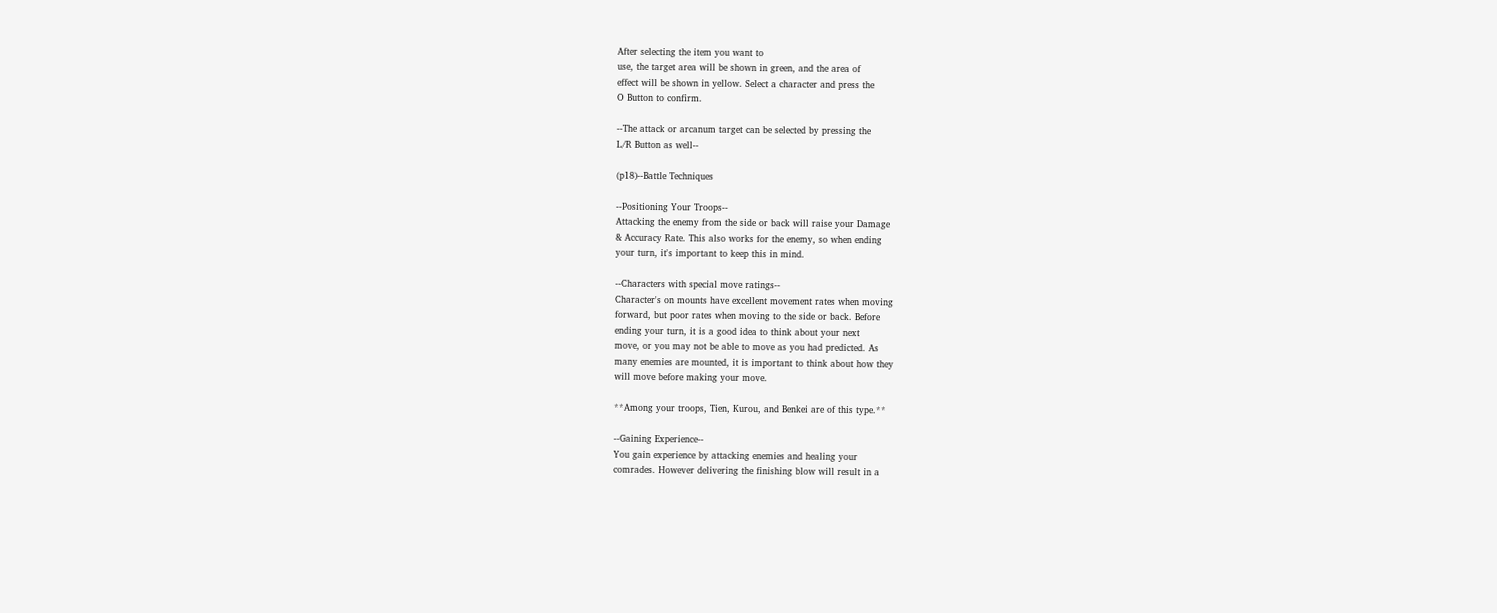After selecting the item you want to
use, the target area will be shown in green, and the area of
effect will be shown in yellow. Select a character and press the
O Button to confirm.

--The attack or arcanum target can be selected by pressing the
L/R Button as well--

(p18)--Battle Techniques

--Positioning Your Troops--
Attacking the enemy from the side or back will raise your Damage
& Accuracy Rate. This also works for the enemy, so when ending
your turn, it's important to keep this in mind.

--Characters with special move ratings--
Character's on mounts have excellent movement rates when moving
forward, but poor rates when moving to the side or back. Before
ending your turn, it is a good idea to think about your next
move, or you may not be able to move as you had predicted. As
many enemies are mounted, it is important to think about how they
will move before making your move.

**Among your troops, Tien, Kurou, and Benkei are of this type.**

--Gaining Experience--
You gain experience by attacking enemies and healing your
comrades. However delivering the finishing blow will result in a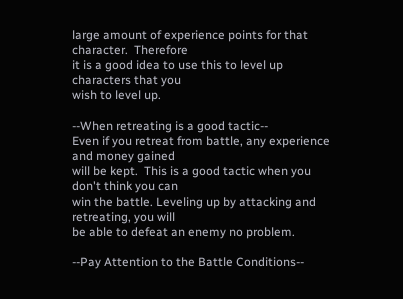large amount of experience points for that character.  Therefore
it is a good idea to use this to level up characters that you
wish to level up.

--When retreating is a good tactic--
Even if you retreat from battle, any experience and money gained
will be kept.  This is a good tactic when you don't think you can
win the battle. Leveling up by attacking and retreating, you will
be able to defeat an enemy no problem.

--Pay Attention to the Battle Conditions--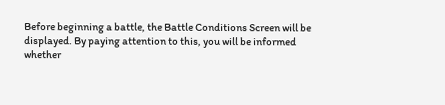Before beginning a battle, the Battle Conditions Screen will be
displayed. By paying attention to this, you will be informed
whether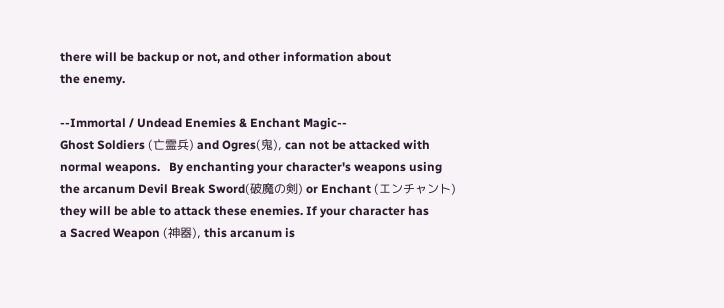there will be backup or not, and other information about
the enemy.

--Immortal / Undead Enemies & Enchant Magic--
Ghost Soldiers (亡霊兵) and Ogres(鬼), can not be attacked with
normal weapons.   By enchanting your character's weapons using
the arcanum Devil Break Sword(破魔の剣) or Enchant (エンチャント)
they will be able to attack these enemies. If your character has
a Sacred Weapon (神器), this arcanum is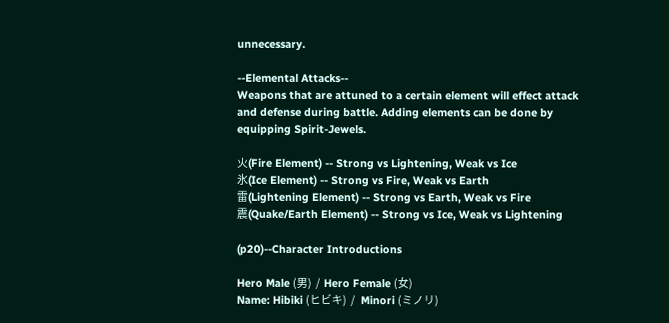unnecessary.

--Elemental Attacks--
Weapons that are attuned to a certain element will effect attack
and defense during battle. Adding elements can be done by
equipping Spirit-Jewels.

火(Fire Element) -- Strong vs Lightening, Weak vs Ice
氷(Ice Element) -- Strong vs Fire, Weak vs Earth
雷(Lightening Element) -- Strong vs Earth, Weak vs Fire
震(Quake/Earth Element) -- Strong vs Ice, Weak vs Lightening

(p20)--Character Introductions

Hero Male (男)  /  Hero Female (女)
Name: Hibiki (ヒビキ)  /   Minori (ミノリ)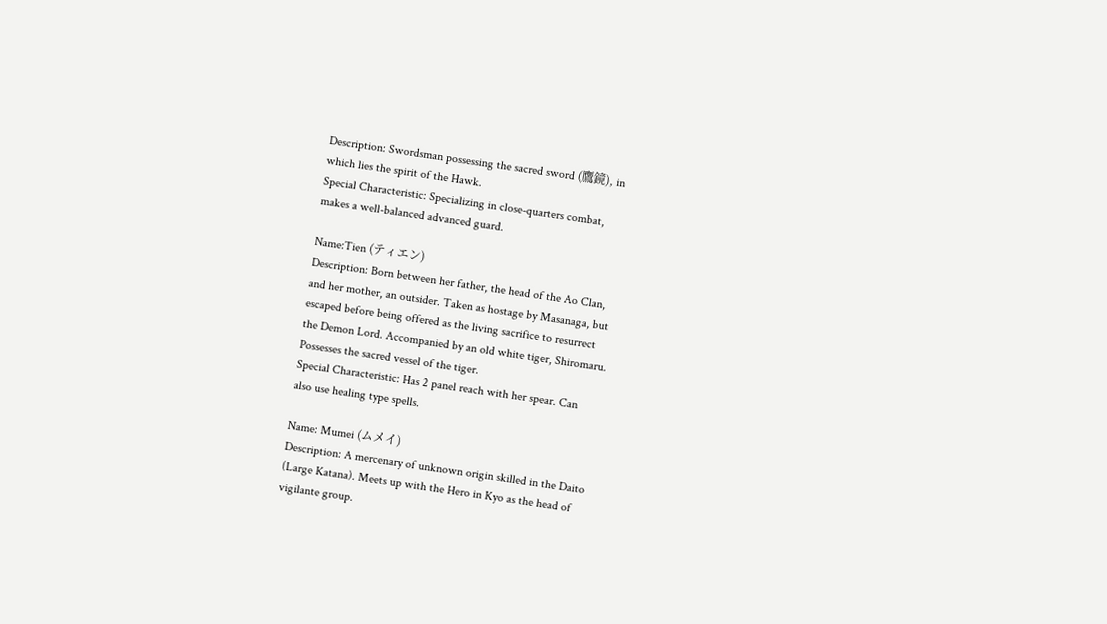Description: Swordsman possessing the sacred sword (鷹鏡), in
which lies the spirit of the Hawk.
Special Characteristic: Specializing in close-quarters combat,
makes a well-balanced advanced guard.

Name:Tien (ティエン)
Description: Born between her father, the head of the Ao Clan,
and her mother, an outsider. Taken as hostage by Masanaga, but
escaped before being offered as the living sacrifice to resurrect
the Demon Lord. Accompanied by an old white tiger, Shiromaru.
Possesses the sacred vessel of the tiger.
Special Characteristic: Has 2 panel reach with her spear. Can
also use healing type spells.

Name: Mumei (ムメイ)
Description: A mercenary of unknown origin skilled in the Daito
(Large Katana). Meets up with the Hero in Kyo as the head of
vigilante group.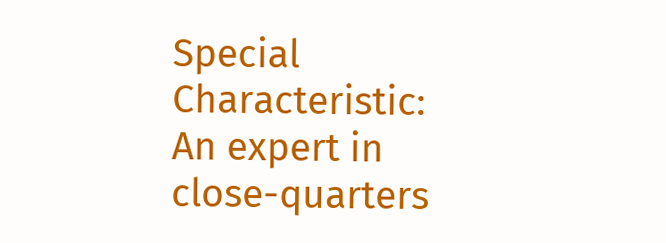Special Characteristic: An expert in close-quarters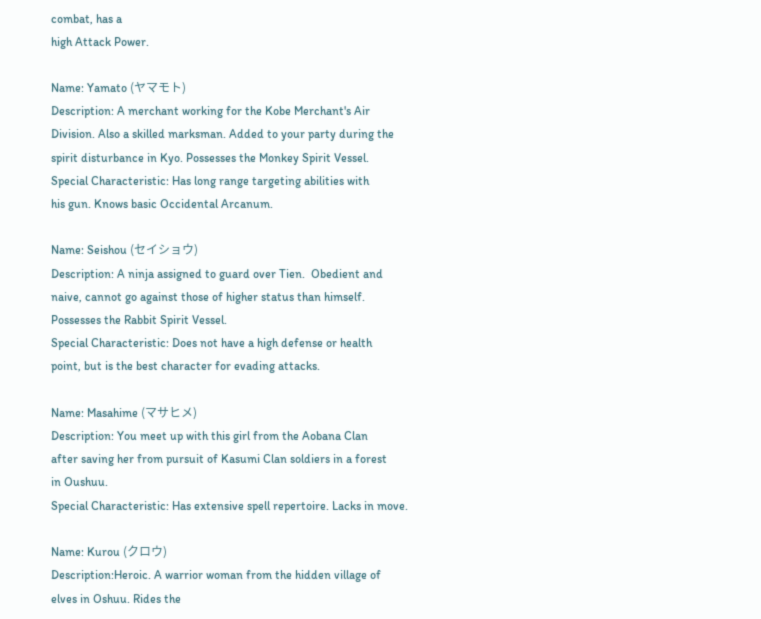combat, has a
high Attack Power.

Name: Yamato (ヤマモト)
Description: A merchant working for the Kobe Merchant's Air
Division. Also a skilled marksman. Added to your party during the
spirit disturbance in Kyo. Possesses the Monkey Spirit Vessel.
Special Characteristic: Has long range targeting abilities with
his gun. Knows basic Occidental Arcanum.

Name: Seishou (セイショウ)
Description: A ninja assigned to guard over Tien.  Obedient and
naive, cannot go against those of higher status than himself.
Possesses the Rabbit Spirit Vessel.
Special Characteristic: Does not have a high defense or health
point, but is the best character for evading attacks.

Name: Masahime (マサヒメ)
Description: You meet up with this girl from the Aobana Clan
after saving her from pursuit of Kasumi Clan soldiers in a forest
in Oushuu.
Special Characteristic: Has extensive spell repertoire. Lacks in move.

Name: Kurou (クロウ)
Description:Heroic. A warrior woman from the hidden village of
elves in Oshuu. Rides the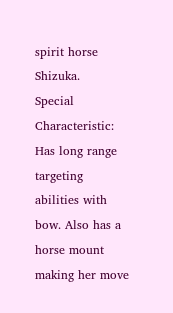spirit horse Shizuka.
Special Characteristic: Has long range targeting abilities with
bow. Also has a horse mount making her move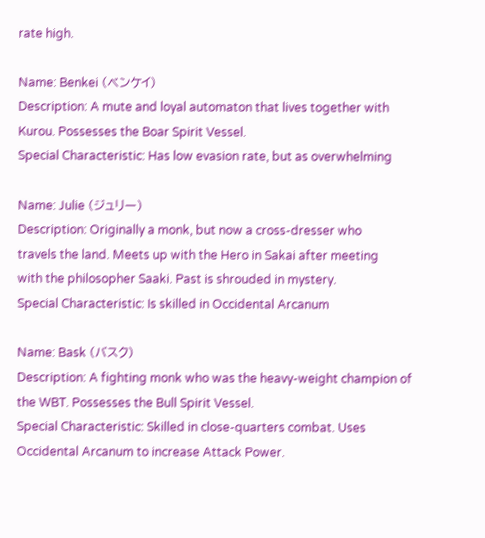rate high.

Name: Benkei (ベンケイ)
Description: A mute and loyal automaton that lives together with
Kurou. Possesses the Boar Spirit Vessel.
Special Characteristic: Has low evasion rate, but as overwhelming

Name: Julie (ジュリー)
Description: Originally a monk, but now a cross-dresser who
travels the land. Meets up with the Hero in Sakai after meeting
with the philosopher Saaki. Past is shrouded in mystery.
Special Characteristic: Is skilled in Occidental Arcanum

Name: Bask (バスク)
Description: A fighting monk who was the heavy-weight champion of
the WBT. Possesses the Bull Spirit Vessel.
Special Characteristic: Skilled in close-quarters combat. Uses
Occidental Arcanum to increase Attack Power.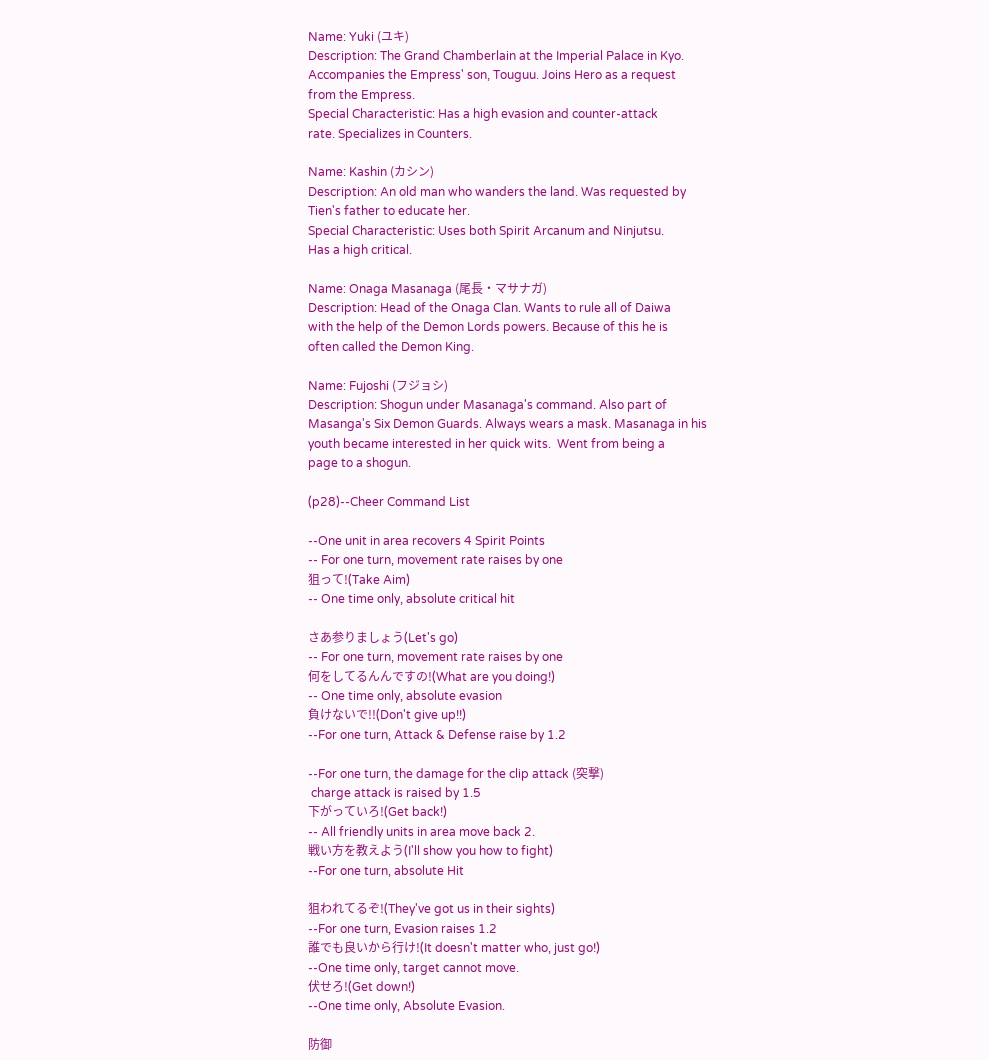Name: Yuki (ユキ)
Description: The Grand Chamberlain at the Imperial Palace in Kyo.
Accompanies the Empress' son, Touguu. Joins Hero as a request
from the Empress.
Special Characteristic: Has a high evasion and counter-attack
rate. Specializes in Counters.

Name: Kashin (カシン)
Description: An old man who wanders the land. Was requested by
Tien's father to educate her.
Special Characteristic: Uses both Spirit Arcanum and Ninjutsu.
Has a high critical.

Name: Onaga Masanaga (尾長・マサナガ)
Description: Head of the Onaga Clan. Wants to rule all of Daiwa
with the help of the Demon Lords powers. Because of this he is
often called the Demon King.

Name: Fujoshi (フジョシ)
Description: Shogun under Masanaga's command. Also part of
Masanga's Six Demon Guards. Always wears a mask. Masanaga in his
youth became interested in her quick wits.  Went from being a
page to a shogun.

(p28)--Cheer Command List

--One unit in area recovers 4 Spirit Points
-- For one turn, movement rate raises by one
狙って!(Take Aim)
-- One time only, absolute critical hit

さあ参りましょう(Let's go)
-- For one turn, movement rate raises by one
何をしてるんんですの!(What are you doing!)
-- One time only, absolute evasion
負けないで!!(Don't give up!!)
--For one turn, Attack & Defense raise by 1.2

--For one turn, the damage for the clip attack (突撃)
 charge attack is raised by 1.5
下がっていろ!(Get back!)
-- All friendly units in area move back 2.
戦い方を教えよう(I'll show you how to fight)
--For one turn, absolute Hit

狙われてるぞ!(They've got us in their sights)
--For one turn, Evasion raises 1.2
誰でも良いから行け!(It doesn't matter who, just go!)
--One time only, target cannot move.
伏せろ!(Get down!)
--One time only, Absolute Evasion.

防御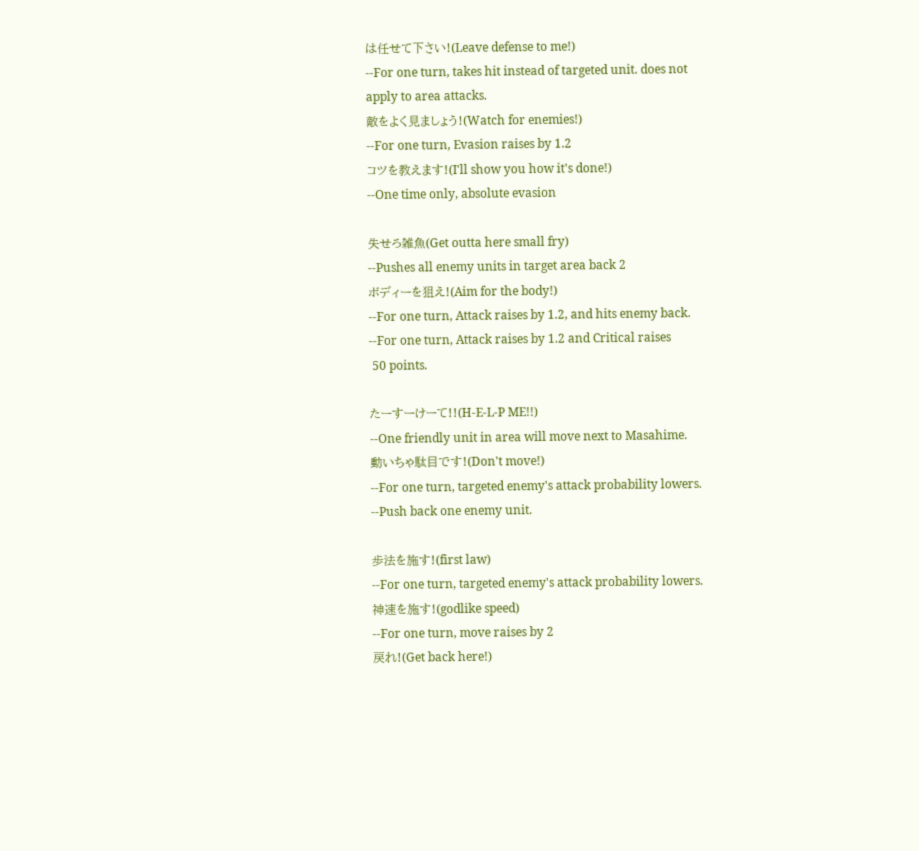は任せて下さい!(Leave defense to me!)
--For one turn, takes hit instead of targeted unit. does not
apply to area attacks.
敵をよく見ましょう!(Watch for enemies!)
--For one turn, Evasion raises by 1.2
コツを教えます!(I'll show you how it's done!)
--One time only, absolute evasion

失せろ雑魚(Get outta here small fry)
--Pushes all enemy units in target area back 2
ボディーを狙え!(Aim for the body!)
--For one turn, Attack raises by 1.2, and hits enemy back.
--For one turn, Attack raises by 1.2 and Critical raises
 50 points.

たーすーけーて!!(H-E-L-P ME!!)
--One friendly unit in area will move next to Masahime.
動いちゃ駄目です!(Don't move!)
--For one turn, targeted enemy's attack probability lowers.
--Push back one enemy unit.

歩法を施す!(first law)
--For one turn, targeted enemy's attack probability lowers.
神速を施す!(godlike speed)
--For one turn, move raises by 2
戻れ!(Get back here!)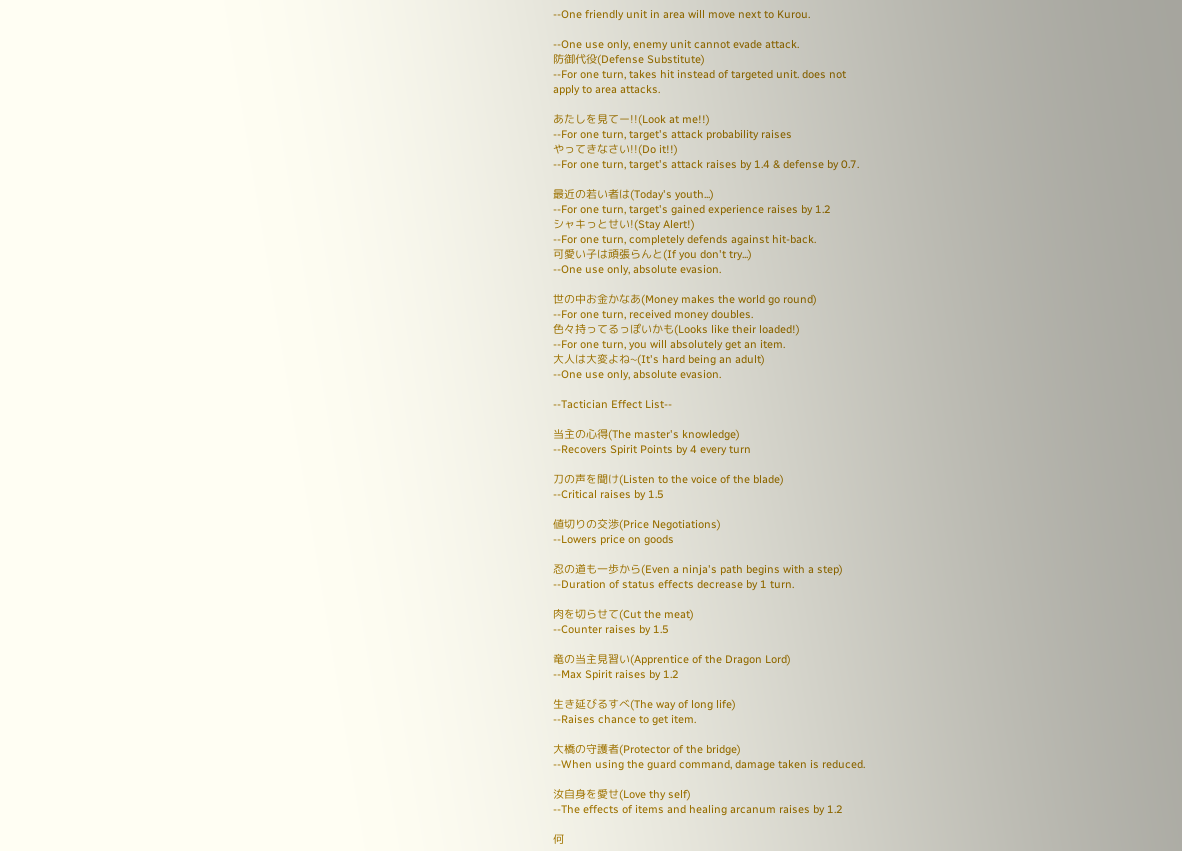--One friendly unit in area will move next to Kurou.

--One use only, enemy unit cannot evade attack.
防御代役(Defense Substitute)
--For one turn, takes hit instead of targeted unit. does not
apply to area attacks.

あたしを見てー!!(Look at me!!)
--For one turn, target's attack probability raises
やってきなさい!!(Do it!!)
--For one turn, target's attack raises by 1.4 & defense by 0.7.

最近の若い者は(Today's youth...)
--For one turn, target's gained experience raises by 1.2
シャキっとせい!(Stay Alert!)
--For one turn, completely defends against hit-back.
可愛い子は頑張らんと(If you don't try...)
--One use only, absolute evasion.

世の中お金かなあ(Money makes the world go round)
--For one turn, received money doubles.
色々持ってるっぽいかも(Looks like their loaded!)
--For one turn, you will absolutely get an item.
大人は大変よね~(It's hard being an adult)
--One use only, absolute evasion.

--Tactician Effect List--

当主の心得(The master's knowledge)
--Recovers Spirit Points by 4 every turn

刀の声を聞け(Listen to the voice of the blade)
--Critical raises by 1.5

値切りの交渉(Price Negotiations)
--Lowers price on goods

忍の道も一歩から(Even a ninja's path begins with a step)
--Duration of status effects decrease by 1 turn.

肉を切らせて(Cut the meat)
--Counter raises by 1.5

竜の当主見習い(Apprentice of the Dragon Lord)
--Max Spirit raises by 1.2

生き延びるすべ(The way of long life)
--Raises chance to get item.

大橋の守護者(Protector of the bridge)
--When using the guard command, damage taken is reduced.

汝自身を愛せ(Love thy self)
--The effects of items and healing arcanum raises by 1.2

何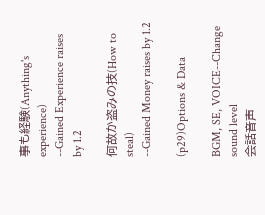事も経験(Anything's experience)
--Gained Experience raises by 1.2

何故か盗みの技(How to steal)
--Gained Money raises by 1.2

(p29)Options & Data

BGM, SE, VOICE--Change sound level
会話音声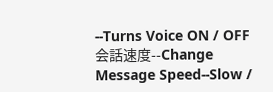--Turns Voice ON / OFF
会話速度--Change Message Speed--Slow /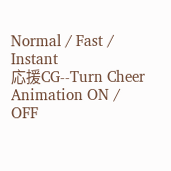Normal / Fast / Instant
応援CG--Turn Cheer Animation ON / OFF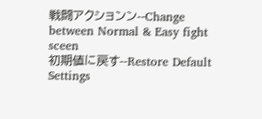戦闘アクションン--Change between Normal & Easy fight sceen
初期値に戻す--Restore Default Settings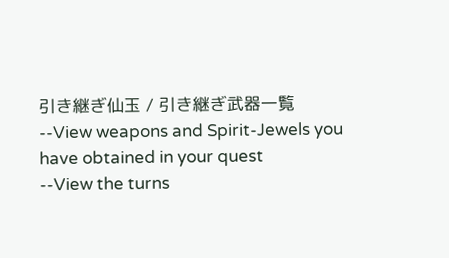引き継ぎ仙玉 / 引き継ぎ武器一覧
--View weapons and Spirit-Jewels you have obtained in your quest
--View the turns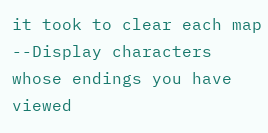it took to clear each map
--Display characters whose endings you have viewed